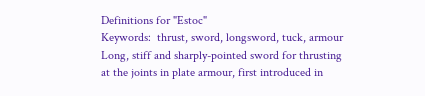Definitions for "Estoc"
Keywords:  thrust, sword, longsword, tuck, armour
Long, stiff and sharply-pointed sword for thrusting at the joints in plate armour, first introduced in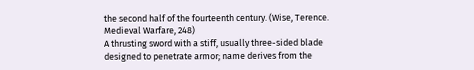the second half of the fourteenth century. (Wise, Terence. Medieval Warfare, 248)
A thrusting sword with a stiff, usually three-sided blade designed to penetrate armor; name derives from the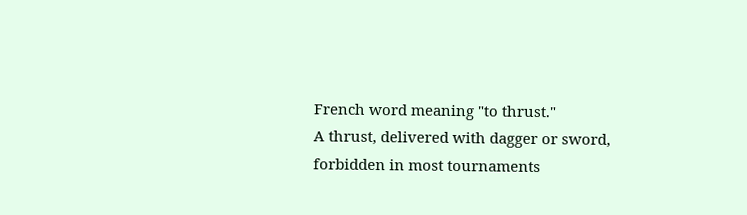French word meaning "to thrust."
A thrust, delivered with dagger or sword, forbidden in most tournaments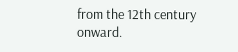from the 12th century onward.